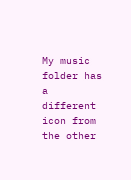My music folder has a different icon from the other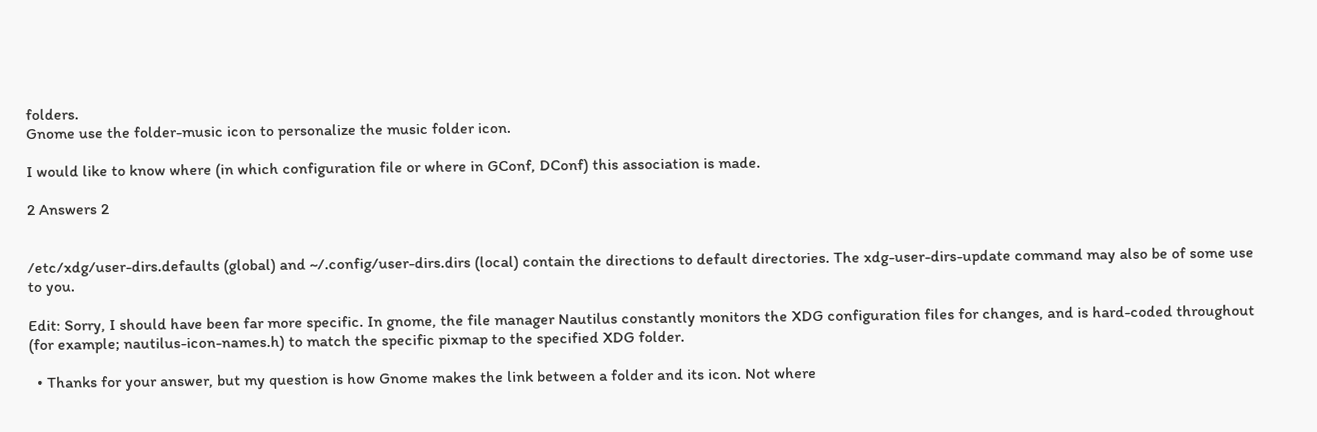folders.
Gnome use the folder-music icon to personalize the music folder icon.

I would like to know where (in which configuration file or where in GConf, DConf) this association is made.

2 Answers 2


/etc/xdg/user-dirs.defaults (global) and ~/.config/user-dirs.dirs (local) contain the directions to default directories. The xdg-user-dirs-update command may also be of some use to you.

Edit: Sorry, I should have been far more specific. In gnome, the file manager Nautilus constantly monitors the XDG configuration files for changes, and is hard-coded throughout (for example; nautilus-icon-names.h) to match the specific pixmap to the specified XDG folder.

  • Thanks for your answer, but my question is how Gnome makes the link between a folder and its icon. Not where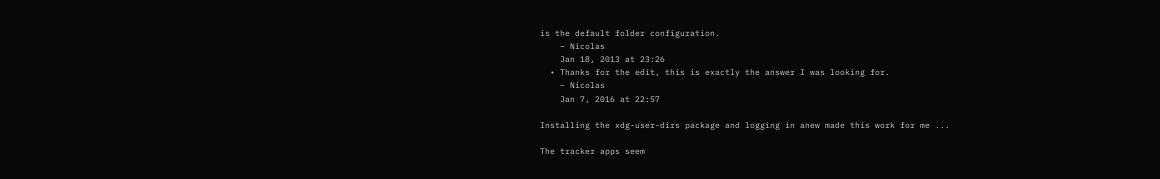is the default folder configuration.
    – Nicolas
    Jan 18, 2013 at 23:26
  • Thanks for the edit, this is exactly the answer I was looking for.
    – Nicolas
    Jan 7, 2016 at 22:57

Installing the xdg-user-dirs package and logging in anew made this work for me ...

The tracker apps seem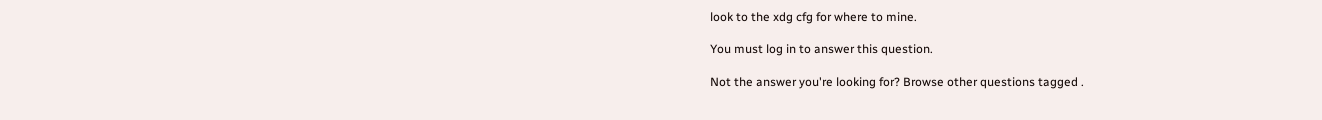look to the xdg cfg for where to mine.

You must log in to answer this question.

Not the answer you're looking for? Browse other questions tagged .